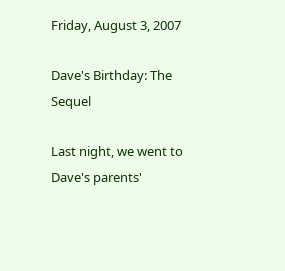Friday, August 3, 2007

Dave's Birthday: The Sequel

Last night, we went to Dave's parents'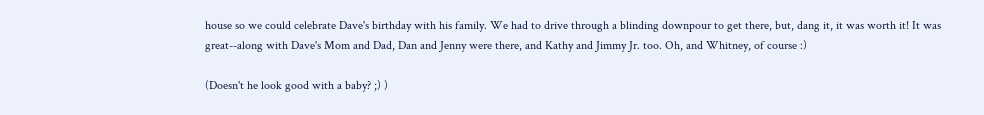house so we could celebrate Dave's birthday with his family. We had to drive through a blinding downpour to get there, but, dang it, it was worth it! It was great--along with Dave's Mom and Dad, Dan and Jenny were there, and Kathy and Jimmy Jr. too. Oh, and Whitney, of course :)

(Doesn't he look good with a baby? ;) )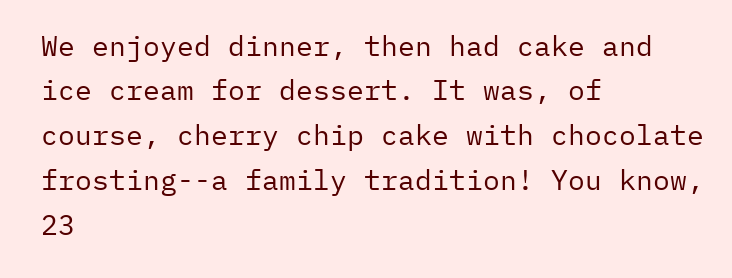We enjoyed dinner, then had cake and ice cream for dessert. It was, of course, cherry chip cake with chocolate frosting--a family tradition! You know, 23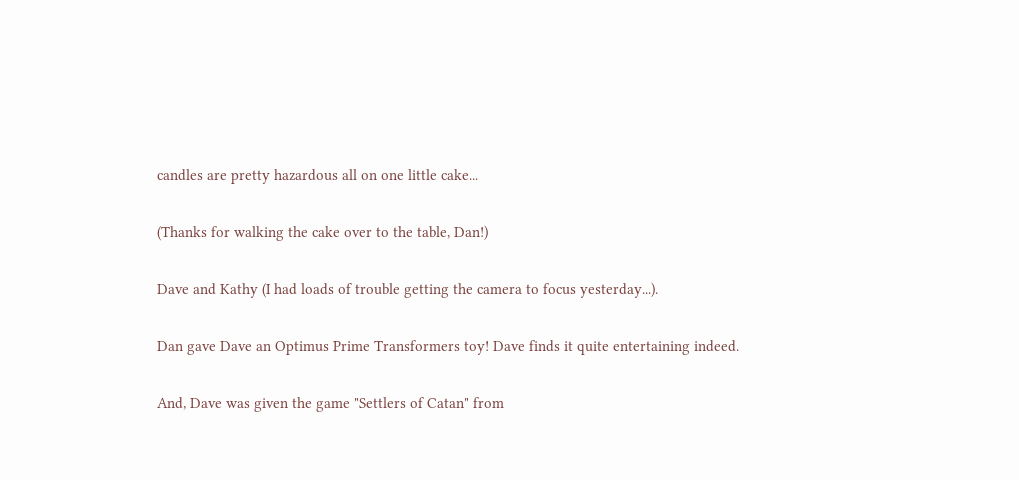candles are pretty hazardous all on one little cake...

(Thanks for walking the cake over to the table, Dan!)

Dave and Kathy (I had loads of trouble getting the camera to focus yesterday...).

Dan gave Dave an Optimus Prime Transformers toy! Dave finds it quite entertaining indeed.

And, Dave was given the game "Settlers of Catan" from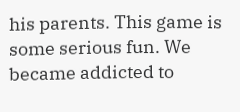his parents. This game is some serious fun. We became addicted to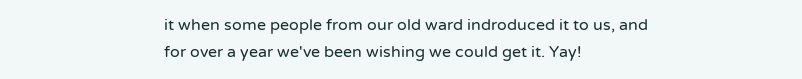it when some people from our old ward indroduced it to us, and for over a year we've been wishing we could get it. Yay!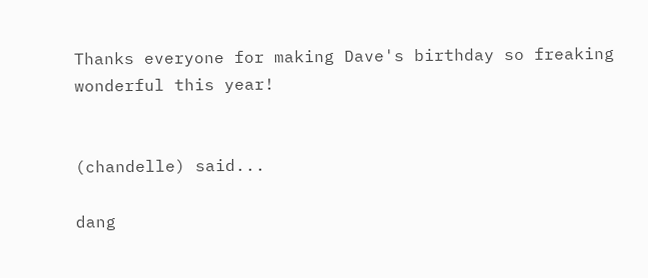Thanks everyone for making Dave's birthday so freaking wonderful this year!


(chandelle) said...

dang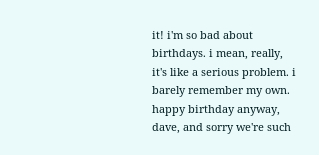it! i'm so bad about birthdays. i mean, really, it's like a serious problem. i barely remember my own. happy birthday anyway, dave, and sorry we're such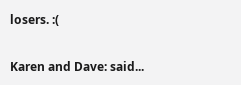losers. :(

Karen and Dave: said...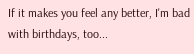If it makes you feel any better, I'm bad with birthdays, too...